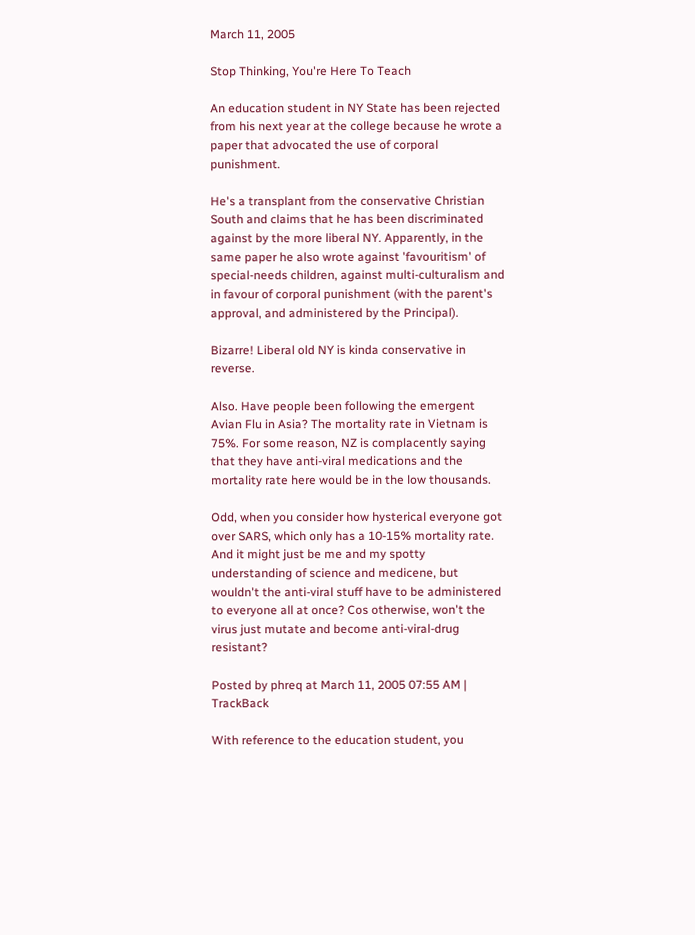March 11, 2005

Stop Thinking, You're Here To Teach

An education student in NY State has been rejected from his next year at the college because he wrote a paper that advocated the use of corporal punishment.

He's a transplant from the conservative Christian South and claims that he has been discriminated against by the more liberal NY. Apparently, in the same paper he also wrote against 'favouritism' of special-needs children, against multi-culturalism and in favour of corporal punishment (with the parent's approval, and administered by the Principal).

Bizarre! Liberal old NY is kinda conservative in reverse.

Also. Have people been following the emergent Avian Flu in Asia? The mortality rate in Vietnam is 75%. For some reason, NZ is complacently saying that they have anti-viral medications and the mortality rate here would be in the low thousands.

Odd, when you consider how hysterical everyone got over SARS, which only has a 10-15% mortality rate. And it might just be me and my spotty understanding of science and medicene, but wouldn't the anti-viral stuff have to be administered to everyone all at once? Cos otherwise, won't the virus just mutate and become anti-viral-drug resistant?

Posted by phreq at March 11, 2005 07:55 AM | TrackBack

With reference to the education student, you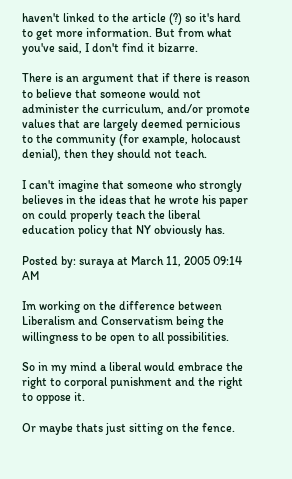haven't linked to the article (?) so it's hard to get more information. But from what you've said, I don't find it bizarre.

There is an argument that if there is reason to believe that someone would not administer the curriculum, and/or promote values that are largely deemed pernicious to the community (for example, holocaust denial), then they should not teach.

I can't imagine that someone who strongly believes in the ideas that he wrote his paper on could properly teach the liberal education policy that NY obviously has.

Posted by: suraya at March 11, 2005 09:14 AM

Im working on the difference between Liberalism and Conservatism being the willingness to be open to all possibilities.

So in my mind a liberal would embrace the right to corporal punishment and the right to oppose it.

Or maybe thats just sitting on the fence.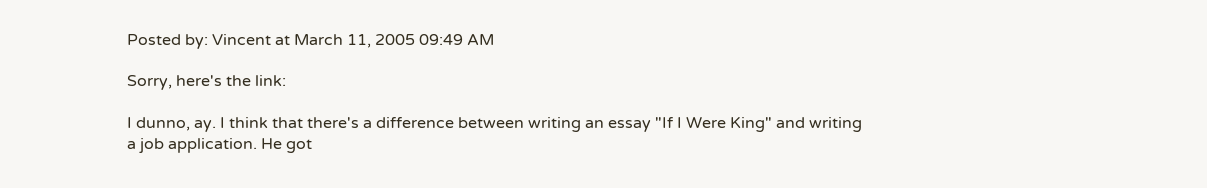Posted by: Vincent at March 11, 2005 09:49 AM

Sorry, here's the link:

I dunno, ay. I think that there's a difference between writing an essay "If I Were King" and writing a job application. He got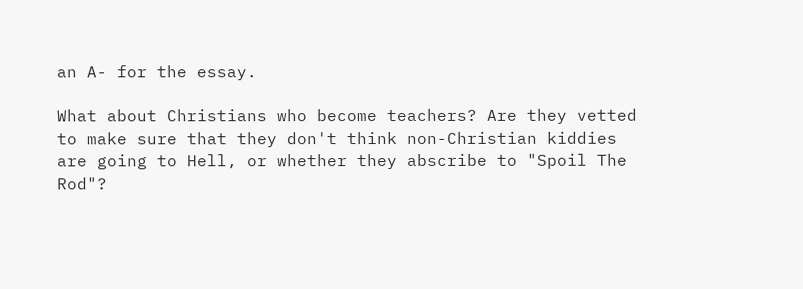an A- for the essay.

What about Christians who become teachers? Are they vetted to make sure that they don't think non-Christian kiddies are going to Hell, or whether they abscribe to "Spoil The Rod"?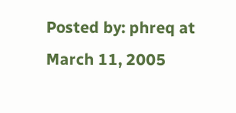Posted by: phreq at March 11, 2005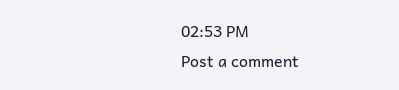02:53 PM
Post a comment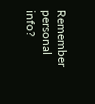Remember personal info?